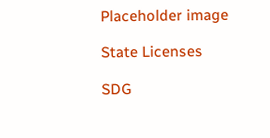Placeholder image

State Licenses

SDG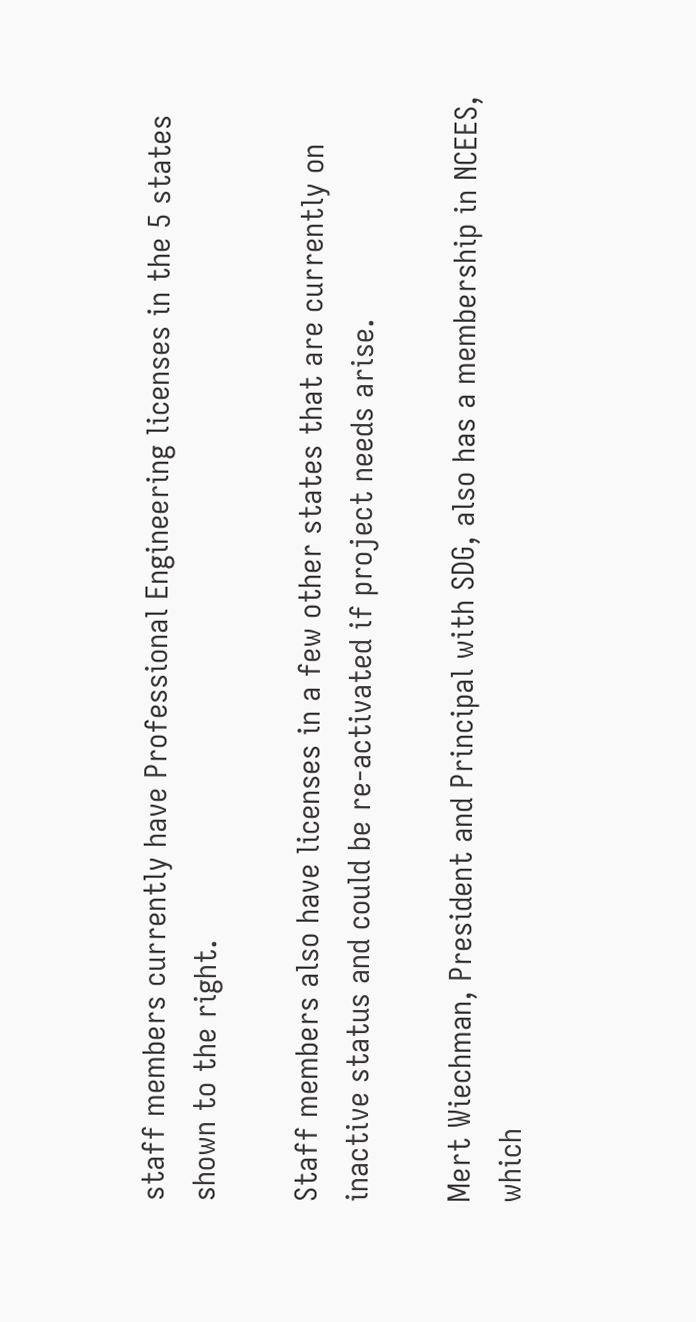staff members currently have Professional Engineering licenses in the 5 states shown to the right.

Staff members also have licenses in a few other states that are currently on inactive status and could be re-activated if project needs arise.

Mert Wiechman, President and Principal with SDG, also has a membership in NCEES, which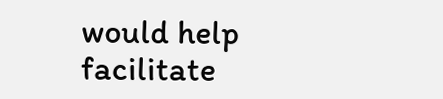would help facilitate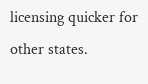licensing quicker for other states.